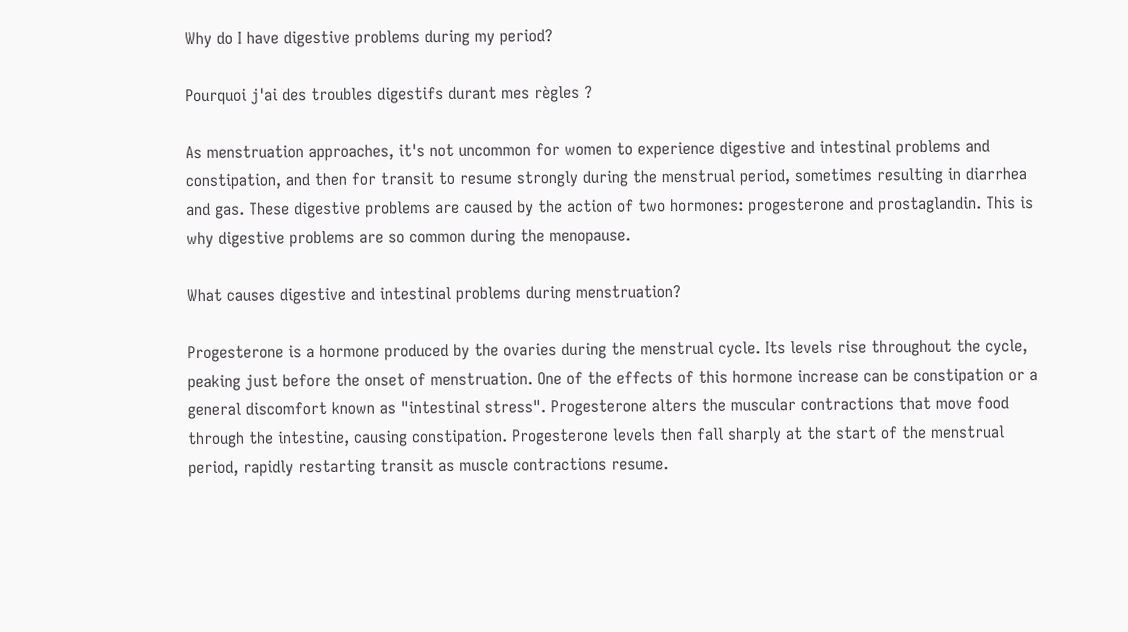Why do I have digestive problems during my period?

Pourquoi j'ai des troubles digestifs durant mes règles ?

As menstruation approaches, it's not uncommon for women to experience digestive and intestinal problems and constipation, and then for transit to resume strongly during the menstrual period, sometimes resulting in diarrhea and gas. These digestive problems are caused by the action of two hormones: progesterone and prostaglandin. This is why digestive problems are so common during the menopause.

What causes digestive and intestinal problems during menstruation?

Progesterone is a hormone produced by the ovaries during the menstrual cycle. Its levels rise throughout the cycle, peaking just before the onset of menstruation. One of the effects of this hormone increase can be constipation or a general discomfort known as "intestinal stress". Progesterone alters the muscular contractions that move food through the intestine, causing constipation. Progesterone levels then fall sharply at the start of the menstrual period, rapidly restarting transit as muscle contractions resume.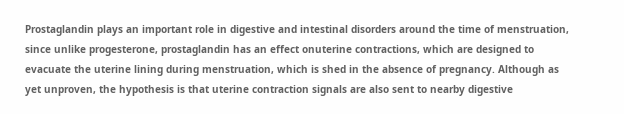Prostaglandin plays an important role in digestive and intestinal disorders around the time of menstruation, since unlike progesterone, prostaglandin has an effect onuterine contractions, which are designed to evacuate the uterine lining during menstruation, which is shed in the absence of pregnancy. Although as yet unproven, the hypothesis is that uterine contraction signals are also sent to nearby digestive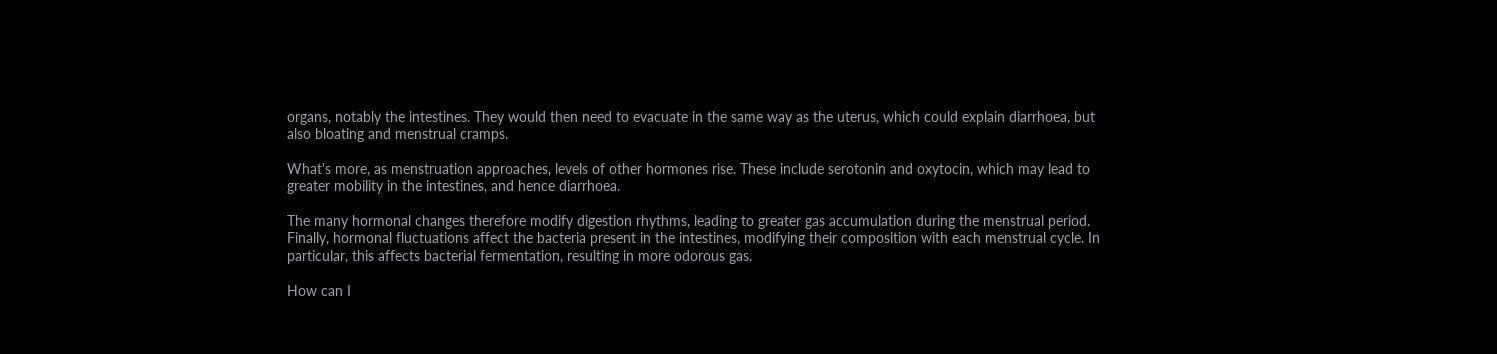organs, notably the intestines. They would then need to evacuate in the same way as the uterus, which could explain diarrhoea, but also bloating and menstrual cramps.

What's more, as menstruation approaches, levels of other hormones rise. These include serotonin and oxytocin, which may lead to greater mobility in the intestines, and hence diarrhoea.

The many hormonal changes therefore modify digestion rhythms, leading to greater gas accumulation during the menstrual period. Finally, hormonal fluctuations affect the bacteria present in the intestines, modifying their composition with each menstrual cycle. In particular, this affects bacterial fermentation, resulting in more odorous gas.

How can I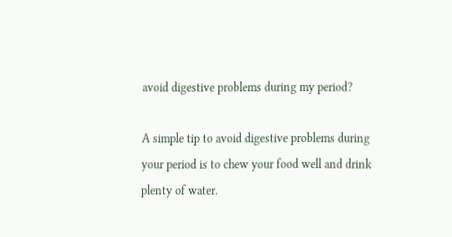avoid digestive problems during my period?

A simple tip to avoid digestive problems during your period is to chew your food well and drink plenty of water.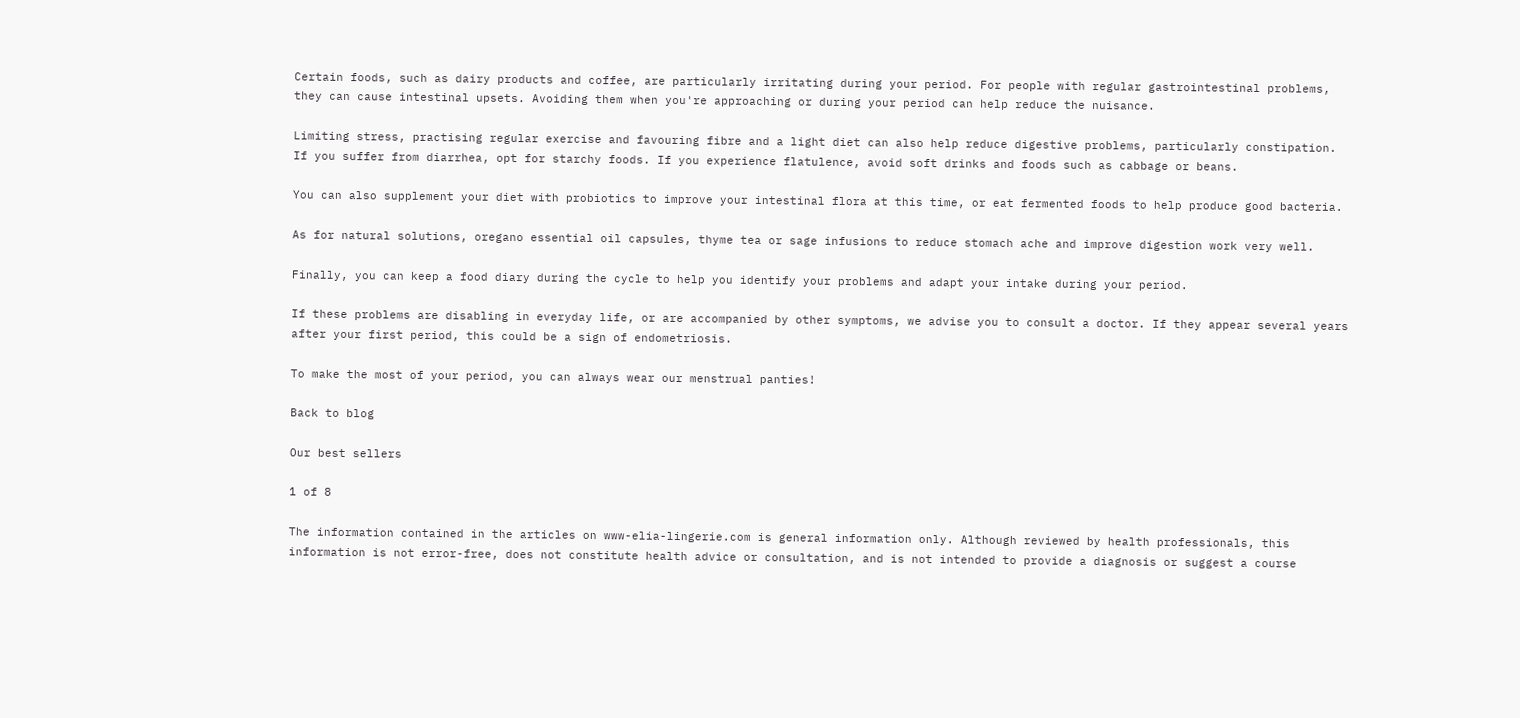Certain foods, such as dairy products and coffee, are particularly irritating during your period. For people with regular gastrointestinal problems, they can cause intestinal upsets. Avoiding them when you're approaching or during your period can help reduce the nuisance.

Limiting stress, practising regular exercise and favouring fibre and a light diet can also help reduce digestive problems, particularly constipation. If you suffer from diarrhea, opt for starchy foods. If you experience flatulence, avoid soft drinks and foods such as cabbage or beans.

You can also supplement your diet with probiotics to improve your intestinal flora at this time, or eat fermented foods to help produce good bacteria.

As for natural solutions, oregano essential oil capsules, thyme tea or sage infusions to reduce stomach ache and improve digestion work very well.

Finally, you can keep a food diary during the cycle to help you identify your problems and adapt your intake during your period.

If these problems are disabling in everyday life, or are accompanied by other symptoms, we advise you to consult a doctor. If they appear several years after your first period, this could be a sign of endometriosis.

To make the most of your period, you can always wear our menstrual panties!

Back to blog

Our best sellers

1 of 8

The information contained in the articles on www-elia-lingerie.com is general information only. Although reviewed by health professionals, this information is not error-free, does not constitute health advice or consultation, and is not intended to provide a diagnosis or suggest a course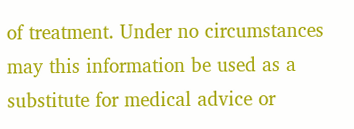of treatment. Under no circumstances may this information be used as a substitute for medical advice or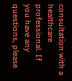consultation with a healthcare professional. If you have any questions, please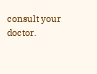consult your doctor.